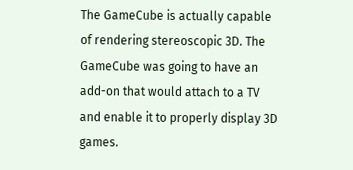The GameCube is actually capable of rendering stereoscopic 3D. The GameCube was going to have an add-on that would attach to a TV and enable it to properly display 3D games.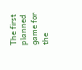The first planned game for the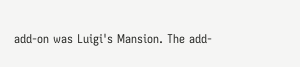add-on was Luigi's Mansion. The add-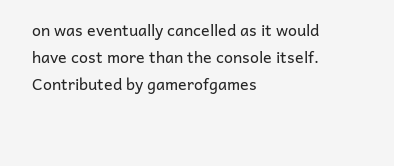on was eventually cancelled as it would have cost more than the console itself.
Contributed by gamerofgames